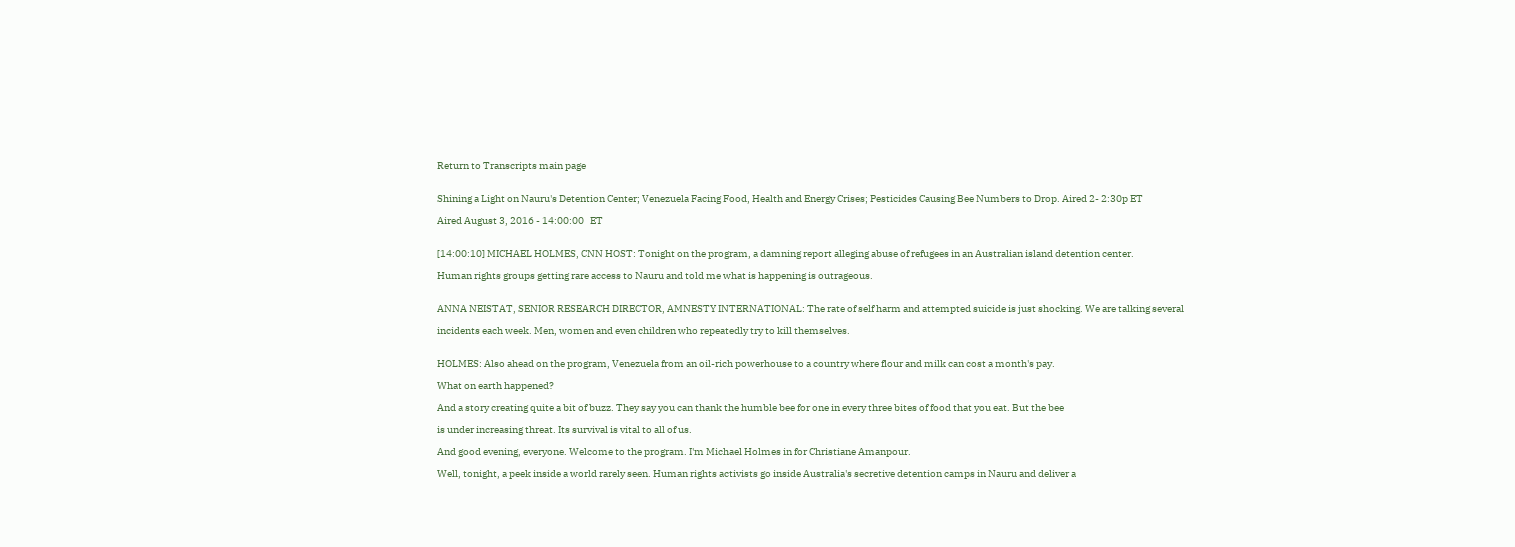Return to Transcripts main page


Shining a Light on Nauru's Detention Center; Venezuela Facing Food, Health and Energy Crises; Pesticides Causing Bee Numbers to Drop. Aired 2- 2:30p ET

Aired August 3, 2016 - 14:00:00   ET


[14:00:10] MICHAEL HOLMES, CNN HOST: Tonight on the program, a damning report alleging abuse of refugees in an Australian island detention center.

Human rights groups getting rare access to Nauru and told me what is happening is outrageous.


ANNA NEISTAT, SENIOR RESEARCH DIRECTOR, AMNESTY INTERNATIONAL: The rate of self harm and attempted suicide is just shocking. We are talking several

incidents each week. Men, women and even children who repeatedly try to kill themselves.


HOLMES: Also ahead on the program, Venezuela from an oil-rich powerhouse to a country where flour and milk can cost a month's pay.

What on earth happened?

And a story creating quite a bit of buzz. They say you can thank the humble bee for one in every three bites of food that you eat. But the bee

is under increasing threat. Its survival is vital to all of us.

And good evening, everyone. Welcome to the program. I'm Michael Holmes in for Christiane Amanpour.

Well, tonight, a peek inside a world rarely seen. Human rights activists go inside Australia's secretive detention camps in Nauru and deliver a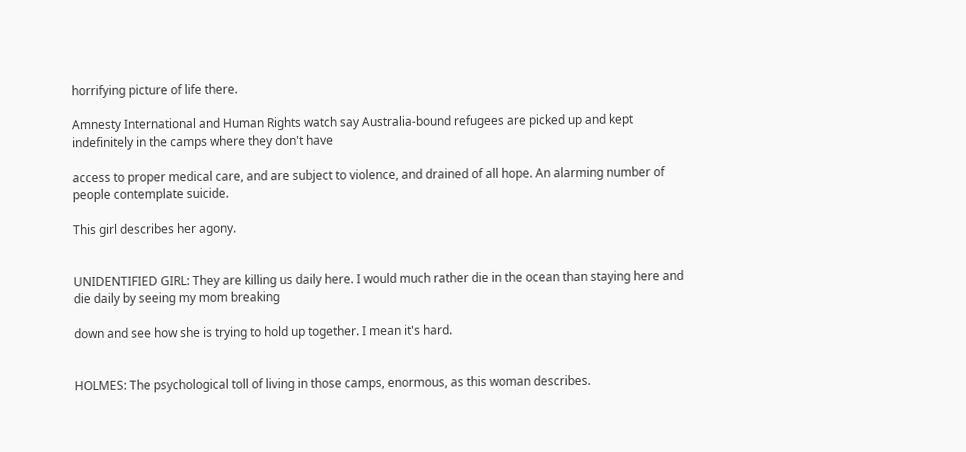horrifying picture of life there.

Amnesty International and Human Rights watch say Australia-bound refugees are picked up and kept indefinitely in the camps where they don't have

access to proper medical care, and are subject to violence, and drained of all hope. An alarming number of people contemplate suicide.

This girl describes her agony.


UNIDENTIFIED GIRL: They are killing us daily here. I would much rather die in the ocean than staying here and die daily by seeing my mom breaking

down and see how she is trying to hold up together. I mean it's hard.


HOLMES: The psychological toll of living in those camps, enormous, as this woman describes.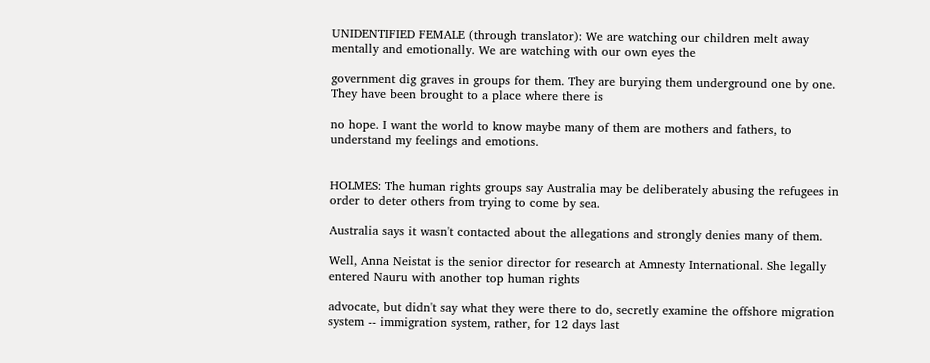UNIDENTIFIED FEMALE (through translator): We are watching our children melt away mentally and emotionally. We are watching with our own eyes the

government dig graves in groups for them. They are burying them underground one by one. They have been brought to a place where there is

no hope. I want the world to know maybe many of them are mothers and fathers, to understand my feelings and emotions.


HOLMES: The human rights groups say Australia may be deliberately abusing the refugees in order to deter others from trying to come by sea.

Australia says it wasn't contacted about the allegations and strongly denies many of them.

Well, Anna Neistat is the senior director for research at Amnesty International. She legally entered Nauru with another top human rights

advocate, but didn't say what they were there to do, secretly examine the offshore migration system -- immigration system, rather, for 12 days last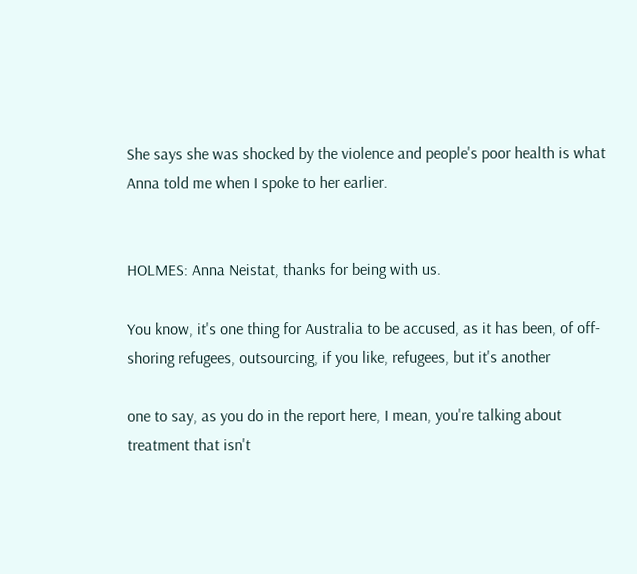She says she was shocked by the violence and people's poor health is what Anna told me when I spoke to her earlier.


HOLMES: Anna Neistat, thanks for being with us.

You know, it's one thing for Australia to be accused, as it has been, of off-shoring refugees, outsourcing, if you like, refugees, but it's another

one to say, as you do in the report here, I mean, you're talking about treatment that isn't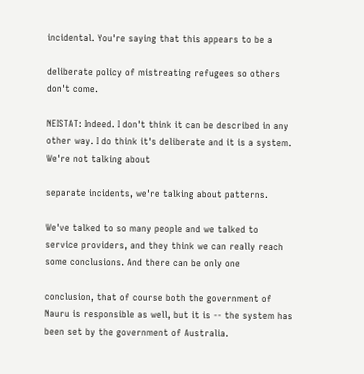incidental. You're saying that this appears to be a

deliberate policy of mistreating refugees so others don't come.

NEISTAT: Indeed. I don't think it can be described in any other way. I do think it's deliberate and it is a system. We're not talking about

separate incidents, we're talking about patterns.

We've talked to so many people and we talked to service providers, and they think we can really reach some conclusions. And there can be only one

conclusion, that of course both the government of Nauru is responsible as well, but it is -- the system has been set by the government of Australia.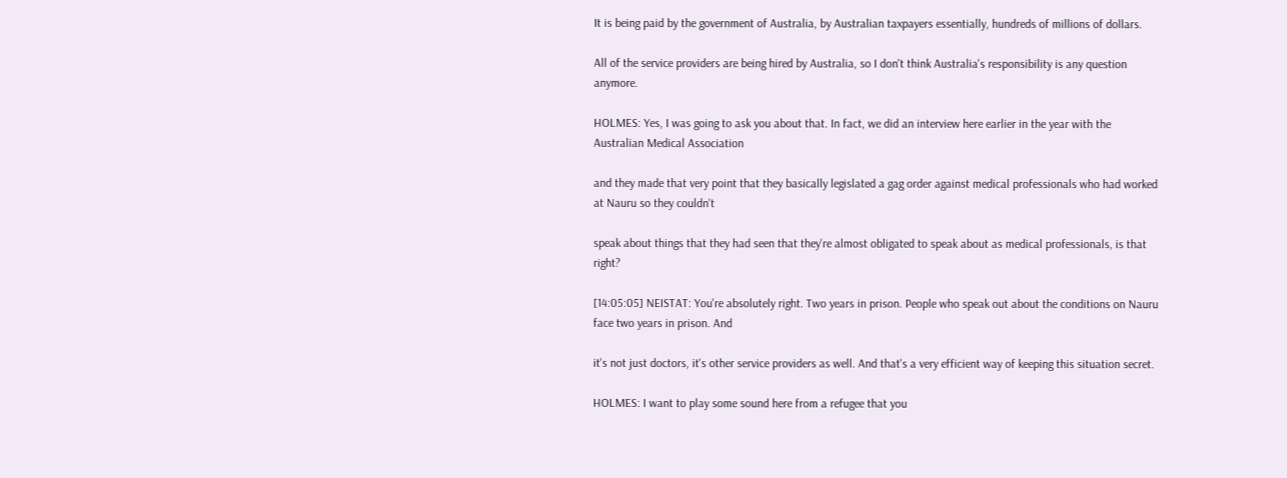It is being paid by the government of Australia, by Australian taxpayers essentially, hundreds of millions of dollars.

All of the service providers are being hired by Australia, so I don't think Australia's responsibility is any question anymore.

HOLMES: Yes, I was going to ask you about that. In fact, we did an interview here earlier in the year with the Australian Medical Association

and they made that very point that they basically legislated a gag order against medical professionals who had worked at Nauru so they couldn't

speak about things that they had seen that they're almost obligated to speak about as medical professionals, is that right?

[14:05:05] NEISTAT: You're absolutely right. Two years in prison. People who speak out about the conditions on Nauru face two years in prison. And

it's not just doctors, it's other service providers as well. And that's a very efficient way of keeping this situation secret.

HOLMES: I want to play some sound here from a refugee that you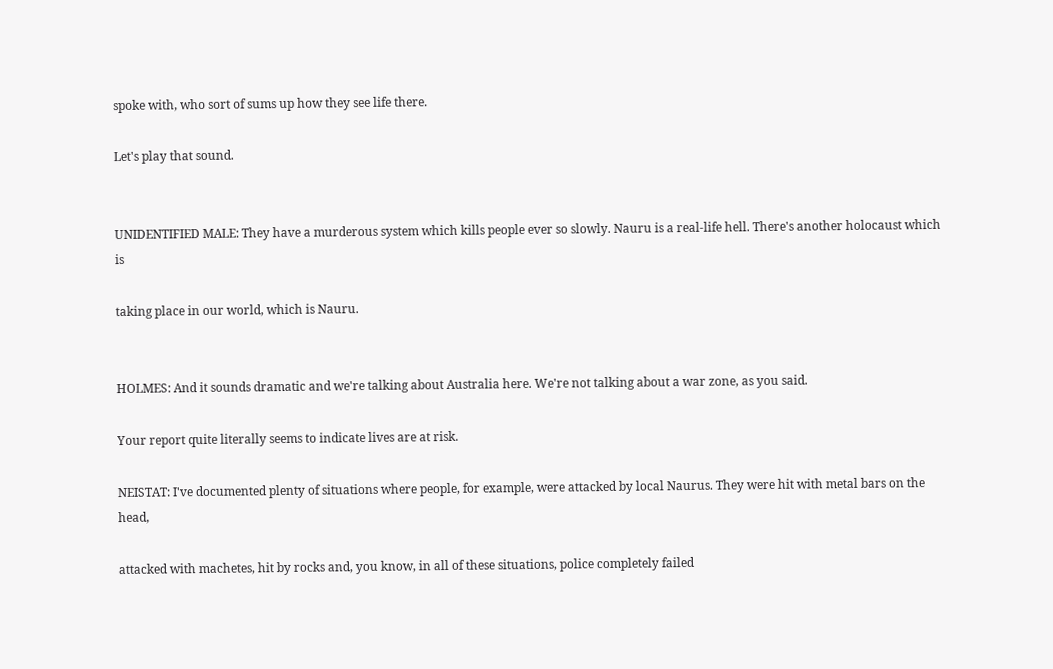spoke with, who sort of sums up how they see life there.

Let's play that sound.


UNIDENTIFIED MALE: They have a murderous system which kills people ever so slowly. Nauru is a real-life hell. There's another holocaust which is

taking place in our world, which is Nauru.


HOLMES: And it sounds dramatic and we're talking about Australia here. We're not talking about a war zone, as you said.

Your report quite literally seems to indicate lives are at risk.

NEISTAT: I've documented plenty of situations where people, for example, were attacked by local Naurus. They were hit with metal bars on the head,

attacked with machetes, hit by rocks and, you know, in all of these situations, police completely failed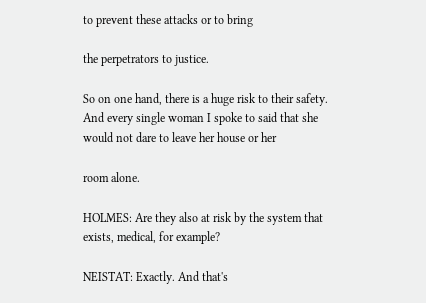to prevent these attacks or to bring

the perpetrators to justice.

So on one hand, there is a huge risk to their safety. And every single woman I spoke to said that she would not dare to leave her house or her

room alone.

HOLMES: Are they also at risk by the system that exists, medical, for example?

NEISTAT: Exactly. And that's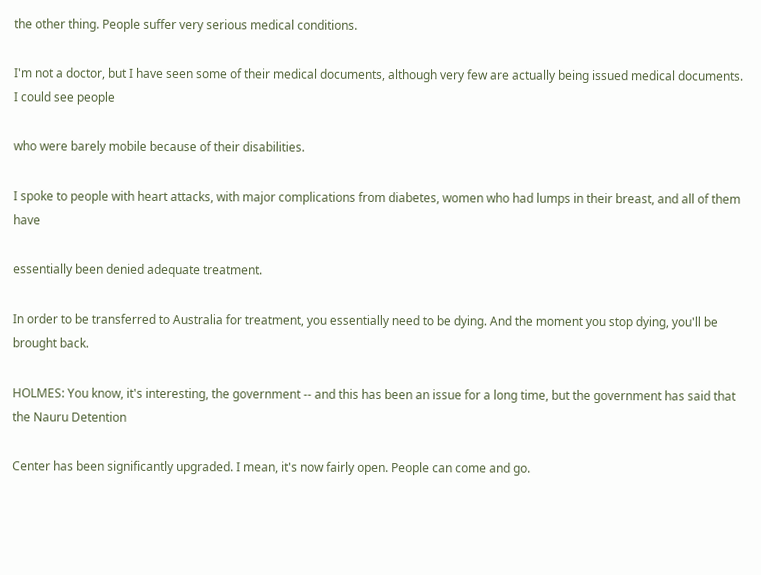the other thing. People suffer very serious medical conditions.

I'm not a doctor, but I have seen some of their medical documents, although very few are actually being issued medical documents. I could see people

who were barely mobile because of their disabilities.

I spoke to people with heart attacks, with major complications from diabetes, women who had lumps in their breast, and all of them have

essentially been denied adequate treatment.

In order to be transferred to Australia for treatment, you essentially need to be dying. And the moment you stop dying, you'll be brought back.

HOLMES: You know, it's interesting, the government -- and this has been an issue for a long time, but the government has said that the Nauru Detention

Center has been significantly upgraded. I mean, it's now fairly open. People can come and go.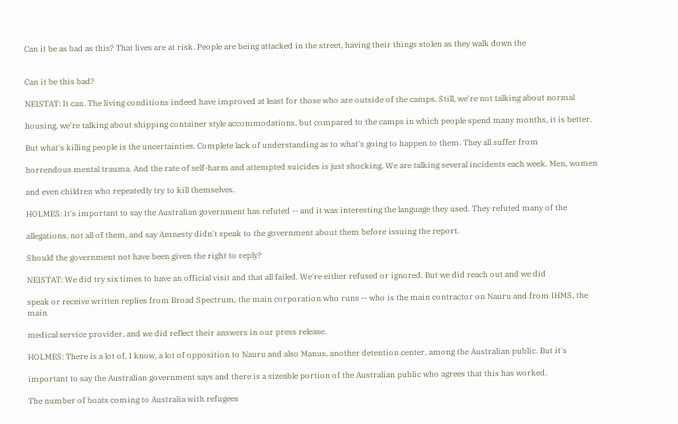Can it be as bad as this? That lives are at risk. People are being attacked in the street, having their things stolen as they walk down the


Can it be this bad?

NEISTAT: It can. The living conditions indeed have improved at least for those who are outside of the camps. Still, we're not talking about normal

housing, we're talking about shipping container style accommodations, but compared to the camps in which people spend many months, it is better.

But what's killing people is the uncertainties. Complete lack of understanding as to what's going to happen to them. They all suffer from

horrendous mental trauma. And the rate of self-harm and attempted suicides is just shocking. We are talking several incidents each week. Men, women

and even children who repeatedly try to kill themselves.

HOLMES: It's important to say the Australian government has refuted -- and it was interesting the language they used. They refuted many of the

allegations, not all of them, and say Amnesty didn't speak to the government about them before issuing the report.

Should the government not have been given the right to reply?

NEISTAT: We did try six times to have an official visit and that all failed. We're either refused or ignored. But we did reach out and we did

speak or receive written replies from Broad Spectrum, the main corporation who runs -- who is the main contractor on Nauru and from IHMS, the main

medical service provider, and we did reflect their answers in our press release.

HOLMES: There is a lot of, I know, a lot of opposition to Nauru and also Manus, another detention center, among the Australian public. But it's

important to say the Australian government says and there is a sizeable portion of the Australian public who agrees that this has worked.

The number of boats coming to Australia with refugees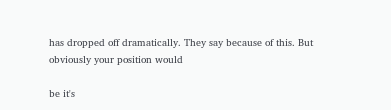has dropped off dramatically. They say because of this. But obviously your position would

be it's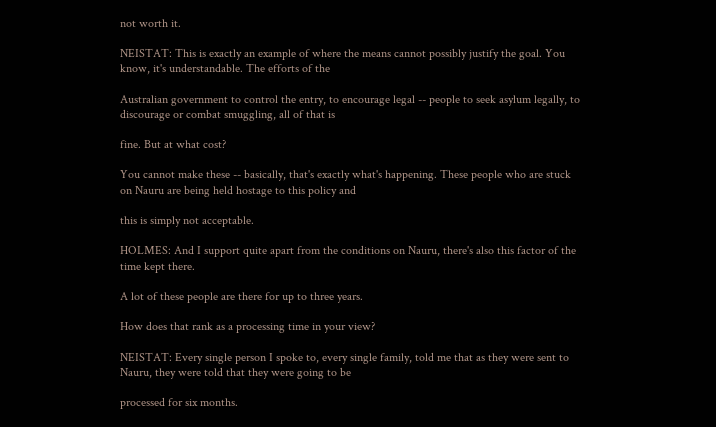not worth it.

NEISTAT: This is exactly an example of where the means cannot possibly justify the goal. You know, it's understandable. The efforts of the

Australian government to control the entry, to encourage legal -- people to seek asylum legally, to discourage or combat smuggling, all of that is

fine. But at what cost?

You cannot make these -- basically, that's exactly what's happening. These people who are stuck on Nauru are being held hostage to this policy and

this is simply not acceptable.

HOLMES: And I support quite apart from the conditions on Nauru, there's also this factor of the time kept there.

A lot of these people are there for up to three years.

How does that rank as a processing time in your view?

NEISTAT: Every single person I spoke to, every single family, told me that as they were sent to Nauru, they were told that they were going to be

processed for six months.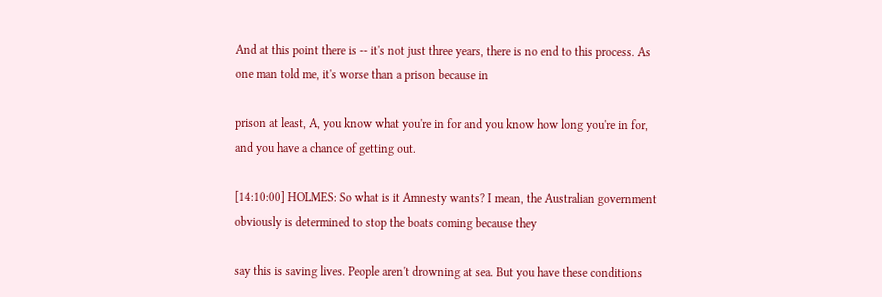And at this point there is -- it's not just three years, there is no end to this process. As one man told me, it's worse than a prison because in

prison at least, A, you know what you're in for and you know how long you're in for, and you have a chance of getting out.

[14:10:00] HOLMES: So what is it Amnesty wants? I mean, the Australian government obviously is determined to stop the boats coming because they

say this is saving lives. People aren't drowning at sea. But you have these conditions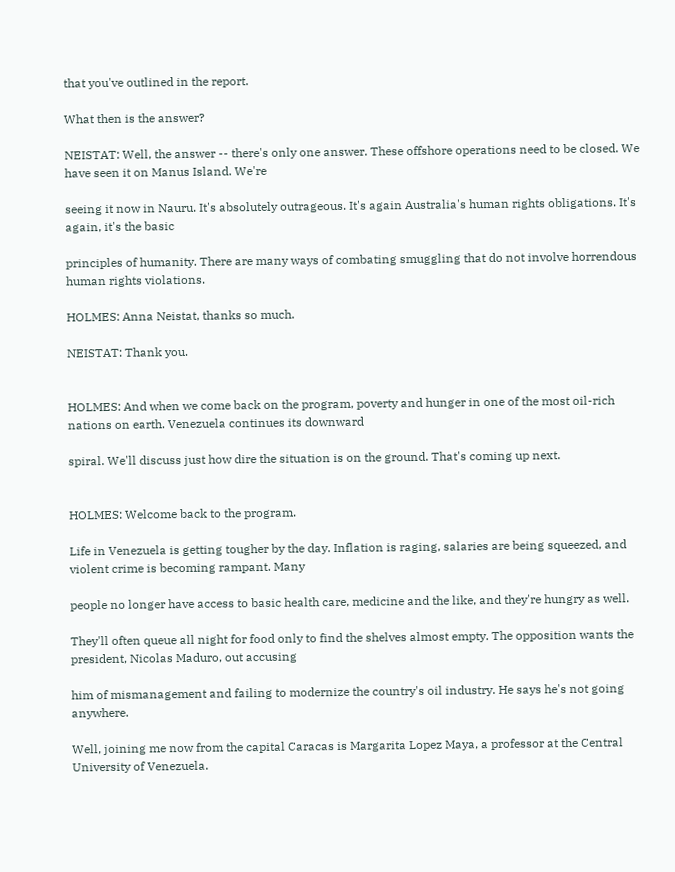that you've outlined in the report.

What then is the answer?

NEISTAT: Well, the answer -- there's only one answer. These offshore operations need to be closed. We have seen it on Manus Island. We're

seeing it now in Nauru. It's absolutely outrageous. It's again Australia's human rights obligations. It's again, it's the basic

principles of humanity. There are many ways of combating smuggling that do not involve horrendous human rights violations.

HOLMES: Anna Neistat, thanks so much.

NEISTAT: Thank you.


HOLMES: And when we come back on the program, poverty and hunger in one of the most oil-rich nations on earth. Venezuela continues its downward

spiral. We'll discuss just how dire the situation is on the ground. That's coming up next.


HOLMES: Welcome back to the program.

Life in Venezuela is getting tougher by the day. Inflation is raging, salaries are being squeezed, and violent crime is becoming rampant. Many

people no longer have access to basic health care, medicine and the like, and they're hungry as well.

They'll often queue all night for food only to find the shelves almost empty. The opposition wants the president, Nicolas Maduro, out accusing

him of mismanagement and failing to modernize the country's oil industry. He says he's not going anywhere.

Well, joining me now from the capital Caracas is Margarita Lopez Maya, a professor at the Central University of Venezuela.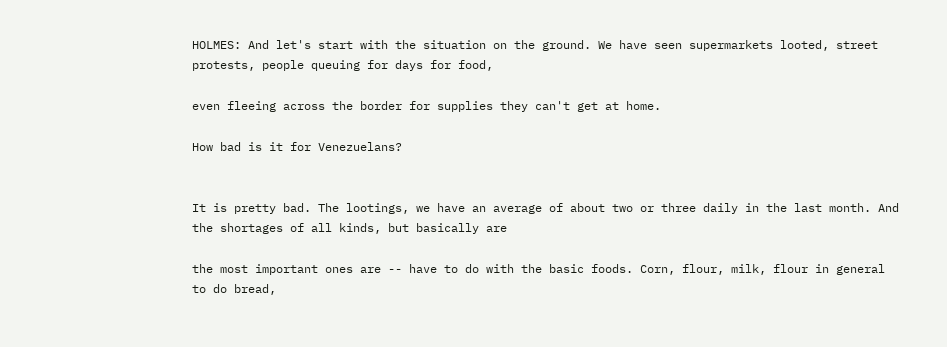HOLMES: And let's start with the situation on the ground. We have seen supermarkets looted, street protests, people queuing for days for food,

even fleeing across the border for supplies they can't get at home.

How bad is it for Venezuelans?


It is pretty bad. The lootings, we have an average of about two or three daily in the last month. And the shortages of all kinds, but basically are

the most important ones are -- have to do with the basic foods. Corn, flour, milk, flour in general to do bread,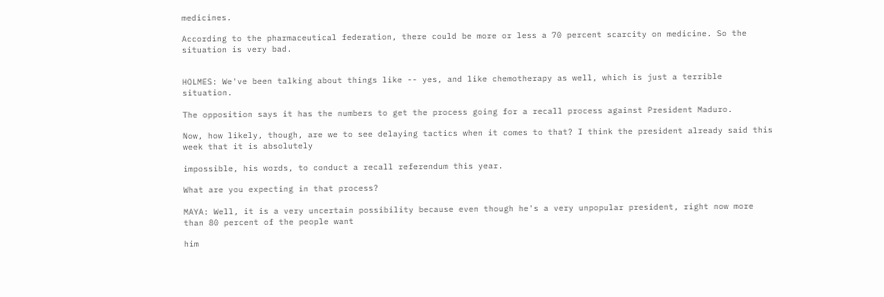medicines.

According to the pharmaceutical federation, there could be more or less a 70 percent scarcity on medicine. So the situation is very bad.


HOLMES: We've been talking about things like -- yes, and like chemotherapy as well, which is just a terrible situation.

The opposition says it has the numbers to get the process going for a recall process against President Maduro.

Now, how likely, though, are we to see delaying tactics when it comes to that? I think the president already said this week that it is absolutely

impossible, his words, to conduct a recall referendum this year.

What are you expecting in that process?

MAYA: Well, it is a very uncertain possibility because even though he's a very unpopular president, right now more than 80 percent of the people want

him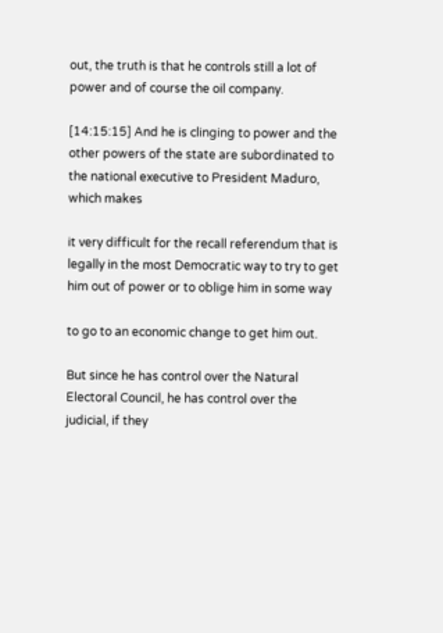out, the truth is that he controls still a lot of power and of course the oil company.

[14:15:15] And he is clinging to power and the other powers of the state are subordinated to the national executive to President Maduro, which makes

it very difficult for the recall referendum that is legally in the most Democratic way to try to get him out of power or to oblige him in some way

to go to an economic change to get him out.

But since he has control over the Natural Electoral Council, he has control over the judicial, if they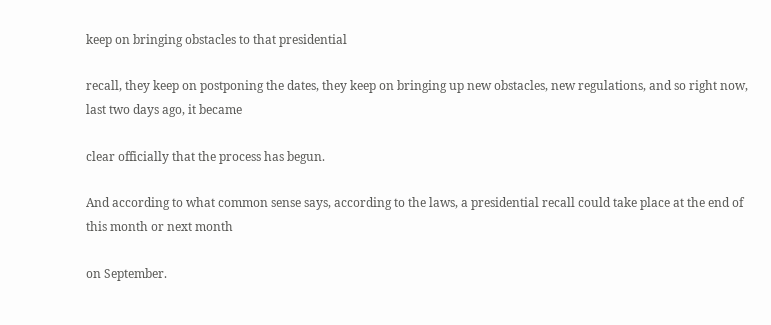keep on bringing obstacles to that presidential

recall, they keep on postponing the dates, they keep on bringing up new obstacles, new regulations, and so right now, last two days ago, it became

clear officially that the process has begun.

And according to what common sense says, according to the laws, a presidential recall could take place at the end of this month or next month

on September.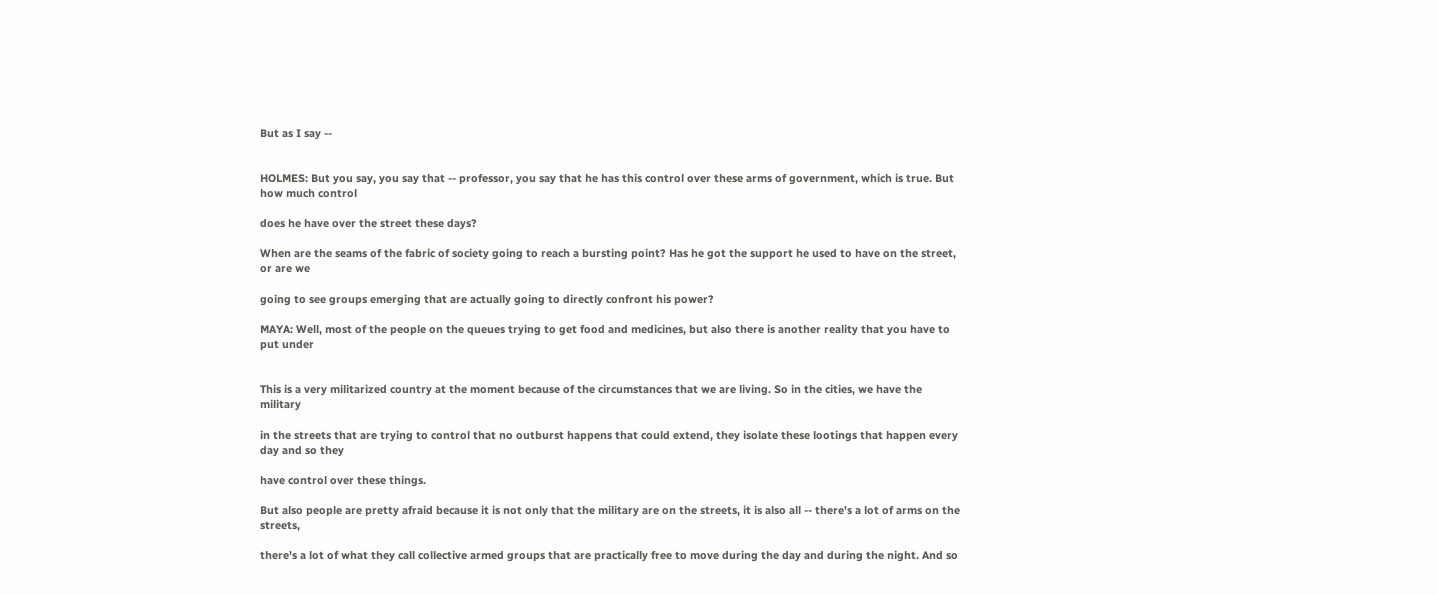But as I say --


HOLMES: But you say, you say that -- professor, you say that he has this control over these arms of government, which is true. But how much control

does he have over the street these days?

When are the seams of the fabric of society going to reach a bursting point? Has he got the support he used to have on the street, or are we

going to see groups emerging that are actually going to directly confront his power?

MAYA: Well, most of the people on the queues trying to get food and medicines, but also there is another reality that you have to put under


This is a very militarized country at the moment because of the circumstances that we are living. So in the cities, we have the military

in the streets that are trying to control that no outburst happens that could extend, they isolate these lootings that happen every day and so they

have control over these things.

But also people are pretty afraid because it is not only that the military are on the streets, it is also all -- there's a lot of arms on the streets,

there's a lot of what they call collective armed groups that are practically free to move during the day and during the night. And so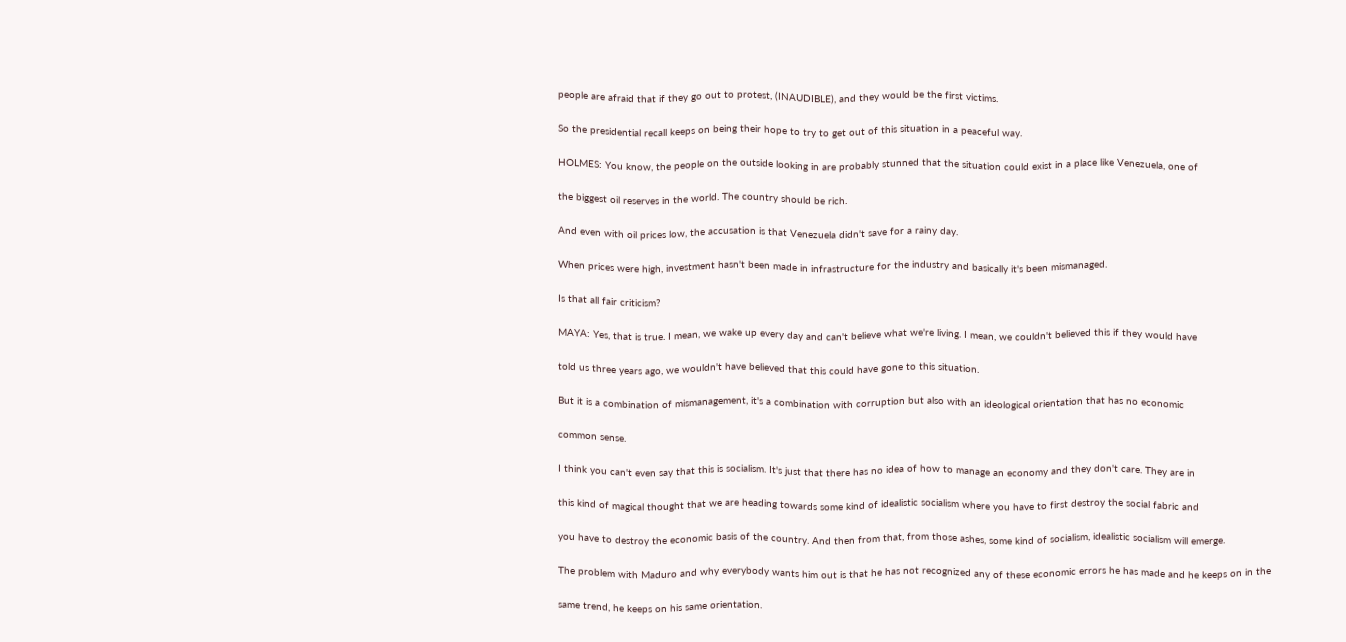people are afraid that if they go out to protest, (INAUDIBLE), and they would be the first victims.

So the presidential recall keeps on being their hope to try to get out of this situation in a peaceful way.

HOLMES: You know, the people on the outside looking in are probably stunned that the situation could exist in a place like Venezuela, one of

the biggest oil reserves in the world. The country should be rich.

And even with oil prices low, the accusation is that Venezuela didn't save for a rainy day.

When prices were high, investment hasn't been made in infrastructure for the industry and basically it's been mismanaged.

Is that all fair criticism?

MAYA: Yes, that is true. I mean, we wake up every day and can't believe what we're living. I mean, we couldn't believed this if they would have

told us three years ago, we wouldn't have believed that this could have gone to this situation.

But it is a combination of mismanagement, it's a combination with corruption but also with an ideological orientation that has no economic

common sense.

I think you can't even say that this is socialism. It's just that there has no idea of how to manage an economy and they don't care. They are in

this kind of magical thought that we are heading towards some kind of idealistic socialism where you have to first destroy the social fabric and

you have to destroy the economic basis of the country. And then from that, from those ashes, some kind of socialism, idealistic socialism will emerge.

The problem with Maduro and why everybody wants him out is that he has not recognized any of these economic errors he has made and he keeps on in the

same trend, he keeps on his same orientation.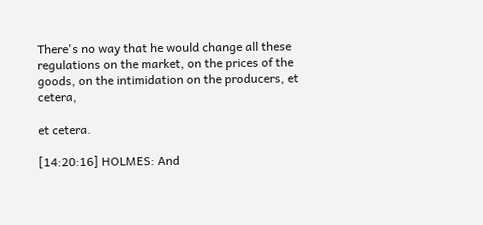There's no way that he would change all these regulations on the market, on the prices of the goods, on the intimidation on the producers, et cetera,

et cetera.

[14:20:16] HOLMES: And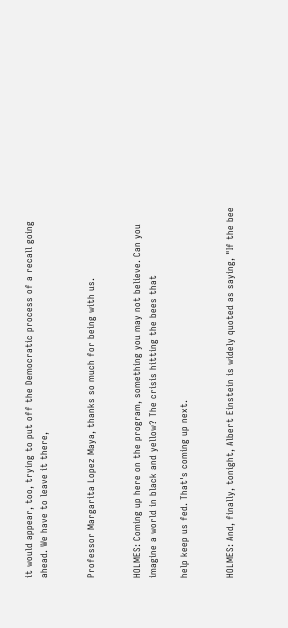it would appear, too, trying to put off the Democratic process of a recall going ahead. We have to leave it there,


Professor Margarita Lopez Maya, thanks so much for being with us.


HOLMES: Coming up here on the program, something you may not believe. Can you imagine a world in black and yellow? The crisis hitting the bees that

help keep us fed. That's coming up next.


HOLMES: And, finally, tonight, Albert Einstein is widely quoted as saying, "If the bee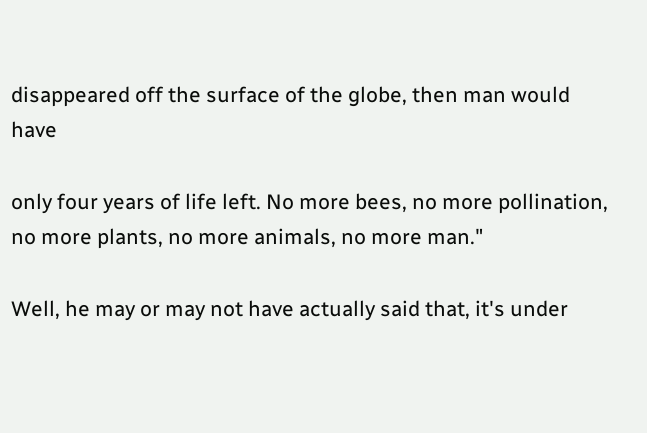disappeared off the surface of the globe, then man would have

only four years of life left. No more bees, no more pollination, no more plants, no more animals, no more man."

Well, he may or may not have actually said that, it's under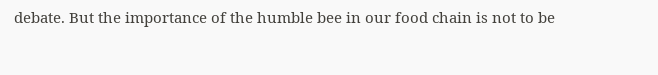debate. But the importance of the humble bee in our food chain is not to be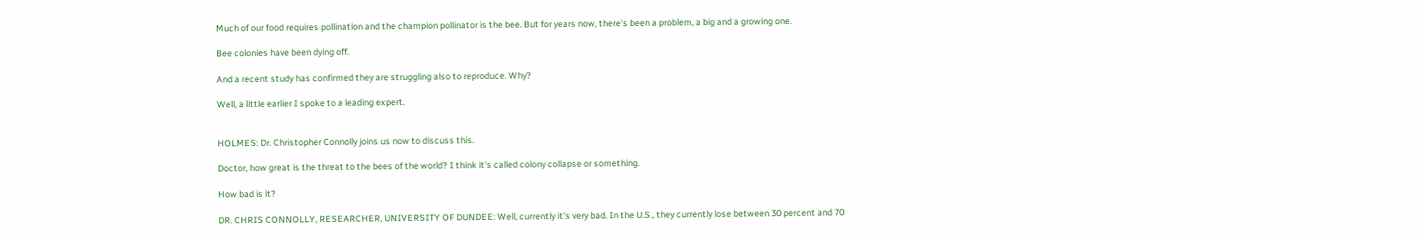Much of our food requires pollination and the champion pollinator is the bee. But for years now, there's been a problem, a big and a growing one.

Bee colonies have been dying off.

And a recent study has confirmed they are struggling also to reproduce. Why?

Well, a little earlier I spoke to a leading expert.


HOLMES: Dr. Christopher Connolly joins us now to discuss this.

Doctor, how great is the threat to the bees of the world? I think it's called colony collapse or something.

How bad is it?

DR. CHRIS CONNOLLY, RESEARCHER, UNIVERSITY OF DUNDEE: Well, currently it's very bad. In the U.S., they currently lose between 30 percent and 70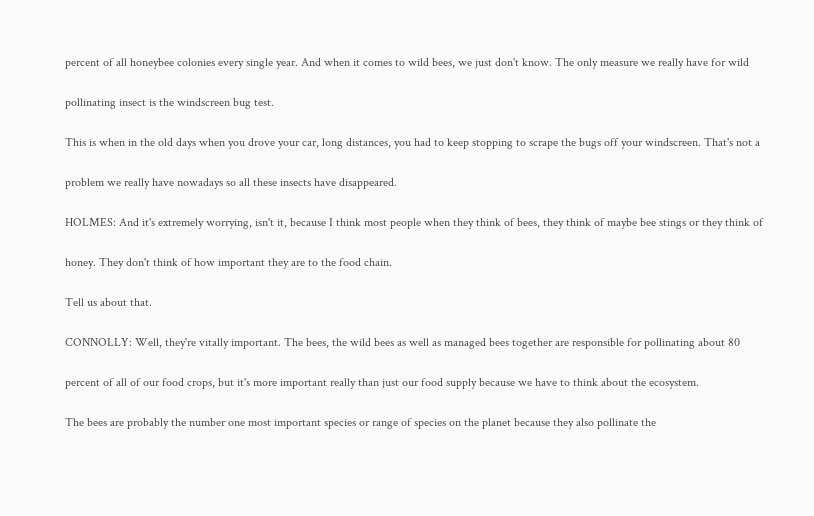percent of all honeybee colonies every single year. And when it comes to wild bees, we just don't know. The only measure we really have for wild

pollinating insect is the windscreen bug test.

This is when in the old days when you drove your car, long distances, you had to keep stopping to scrape the bugs off your windscreen. That's not a

problem we really have nowadays so all these insects have disappeared.

HOLMES: And it's extremely worrying, isn't it, because I think most people when they think of bees, they think of maybe bee stings or they think of

honey. They don't think of how important they are to the food chain.

Tell us about that.

CONNOLLY: Well, they're vitally important. The bees, the wild bees as well as managed bees together are responsible for pollinating about 80

percent of all of our food crops, but it's more important really than just our food supply because we have to think about the ecosystem.

The bees are probably the number one most important species or range of species on the planet because they also pollinate the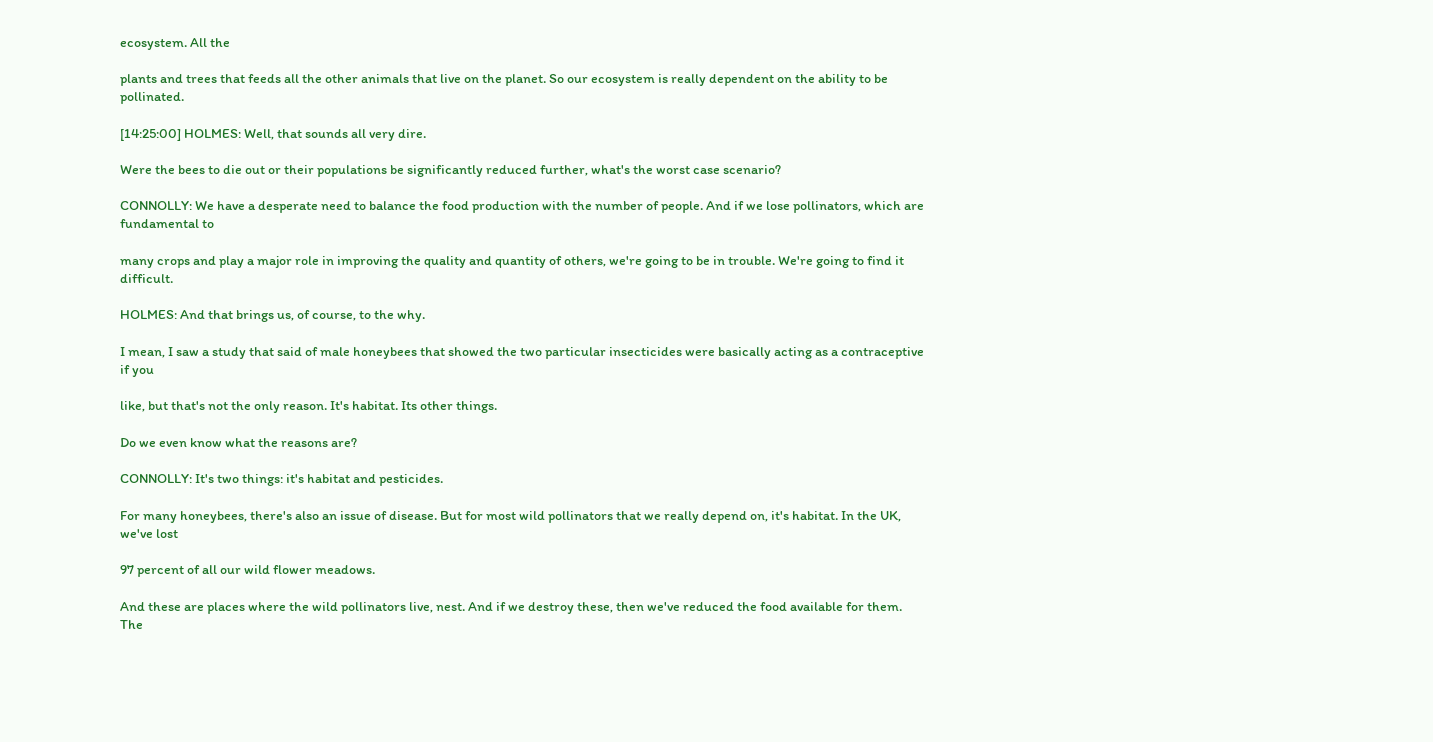ecosystem. All the

plants and trees that feeds all the other animals that live on the planet. So our ecosystem is really dependent on the ability to be pollinated.

[14:25:00] HOLMES: Well, that sounds all very dire.

Were the bees to die out or their populations be significantly reduced further, what's the worst case scenario?

CONNOLLY: We have a desperate need to balance the food production with the number of people. And if we lose pollinators, which are fundamental to

many crops and play a major role in improving the quality and quantity of others, we're going to be in trouble. We're going to find it difficult.

HOLMES: And that brings us, of course, to the why.

I mean, I saw a study that said of male honeybees that showed the two particular insecticides were basically acting as a contraceptive if you

like, but that's not the only reason. It's habitat. Its other things.

Do we even know what the reasons are?

CONNOLLY: It's two things: it's habitat and pesticides.

For many honeybees, there's also an issue of disease. But for most wild pollinators that we really depend on, it's habitat. In the UK, we've lost

97 percent of all our wild flower meadows.

And these are places where the wild pollinators live, nest. And if we destroy these, then we've reduced the food available for them. The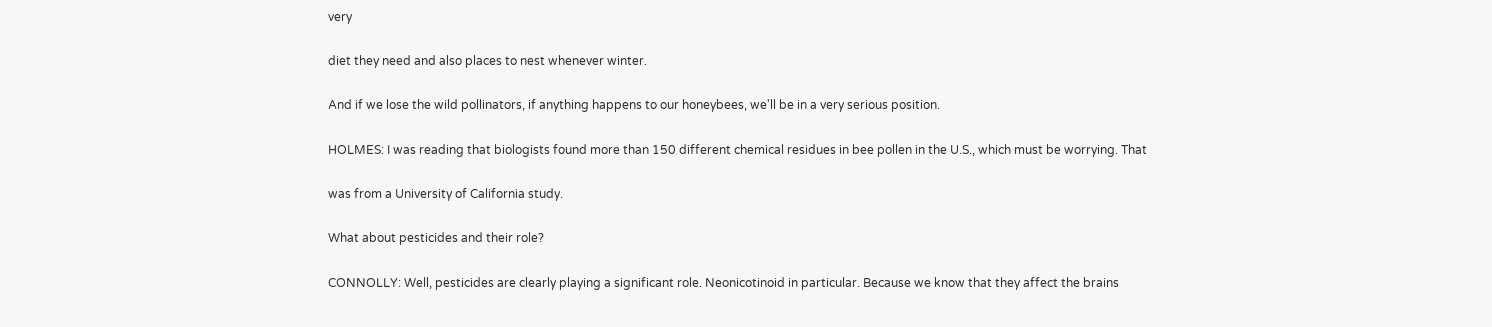very

diet they need and also places to nest whenever winter.

And if we lose the wild pollinators, if anything happens to our honeybees, we'll be in a very serious position.

HOLMES: I was reading that biologists found more than 150 different chemical residues in bee pollen in the U.S., which must be worrying. That

was from a University of California study.

What about pesticides and their role?

CONNOLLY: Well, pesticides are clearly playing a significant role. Neonicotinoid in particular. Because we know that they affect the brains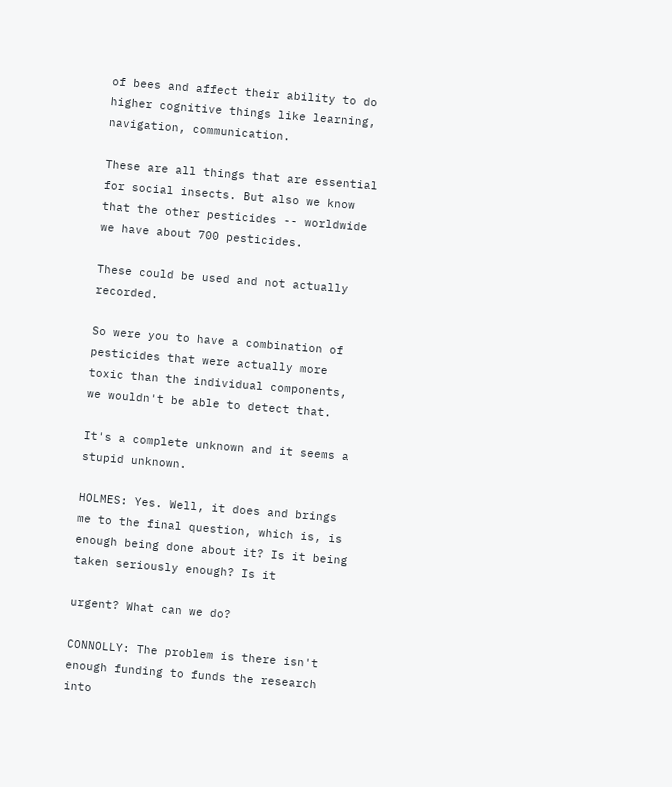of bees and affect their ability to do higher cognitive things like learning, navigation, communication.

These are all things that are essential for social insects. But also we know that the other pesticides -- worldwide we have about 700 pesticides.

These could be used and not actually recorded.

So were you to have a combination of pesticides that were actually more toxic than the individual components, we wouldn't be able to detect that.

It's a complete unknown and it seems a stupid unknown.

HOLMES: Yes. Well, it does and brings me to the final question, which is, is enough being done about it? Is it being taken seriously enough? Is it

urgent? What can we do?

CONNOLLY: The problem is there isn't enough funding to funds the research into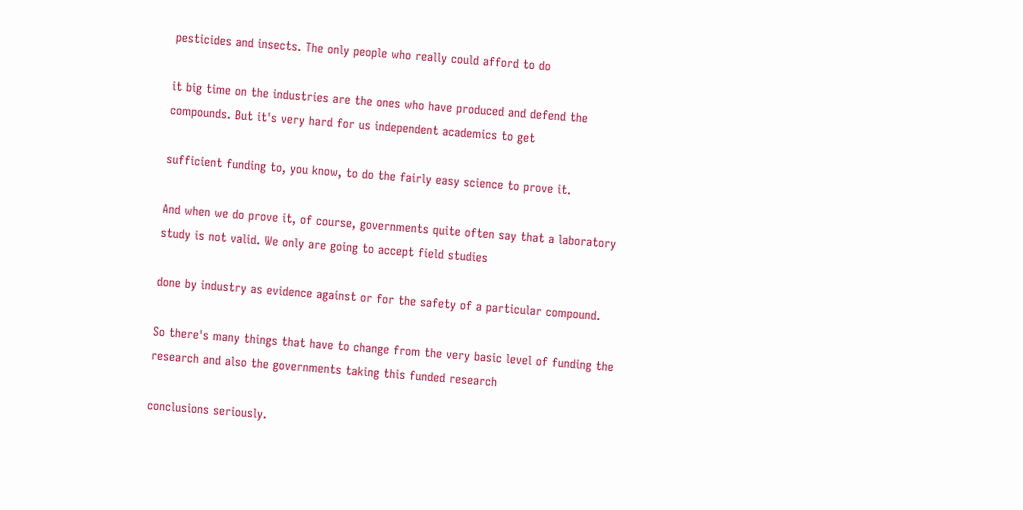pesticides and insects. The only people who really could afford to do

it big time on the industries are the ones who have produced and defend the compounds. But it's very hard for us independent academics to get

sufficient funding to, you know, to do the fairly easy science to prove it.

And when we do prove it, of course, governments quite often say that a laboratory study is not valid. We only are going to accept field studies

done by industry as evidence against or for the safety of a particular compound.

So there's many things that have to change from the very basic level of funding the research and also the governments taking this funded research

conclusions seriously.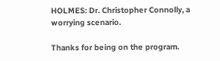HOLMES: Dr. Christopher Connolly, a worrying scenario.

Thanks for being on the program.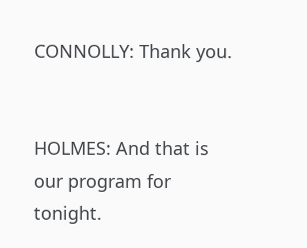CONNOLLY: Thank you.


HOLMES: And that is our program for tonight.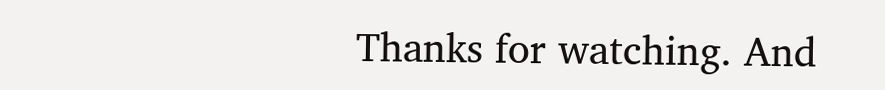Thanks for watching. And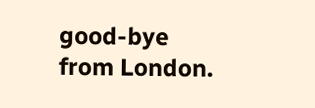good-bye from London.